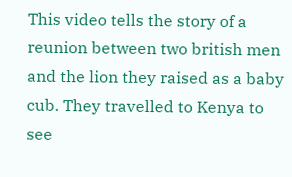This video tells the story of a reunion between two british men and the lion they raised as a baby cub. They travelled to Kenya to see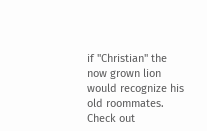if "Christian" the now grown lion would recognize his old roommates. Check out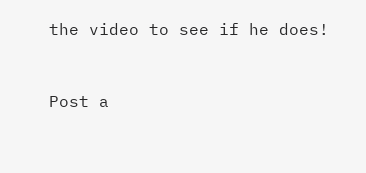the video to see if he does!


Post a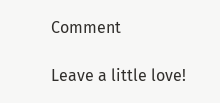Comment

Leave a little love!